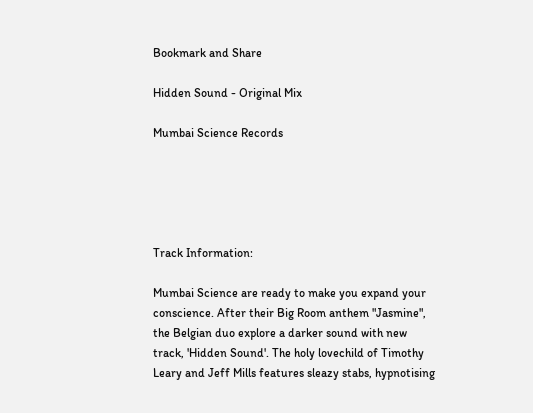Bookmark and Share

Hidden Sound - Original Mix

Mumbai Science Records





Track Information:

Mumbai Science are ready to make you expand your conscience. After their Big Room anthem "Jasmine", the Belgian duo explore a darker sound with new track, 'Hidden Sound'. The holy lovechild of Timothy Leary and Jeff Mills features sleazy stabs, hypnotising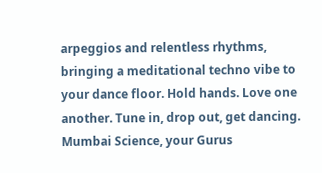arpeggios and relentless rhythms, bringing a meditational techno vibe to your dance floor. Hold hands. Love one another. Tune in, drop out, get dancing. Mumbai Science, your Gurus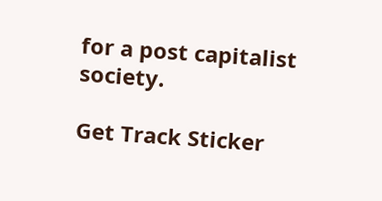for a post capitalist society.

Get Track Sticker